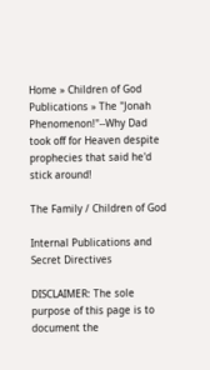Home » Children of God Publications » The "Jonah Phenomenon!"--Why Dad took off for Heaven despite prophecies that said he'd stick around!

The Family / Children of God

Internal Publications and Secret Directives

DISCLAIMER: The sole purpose of this page is to document the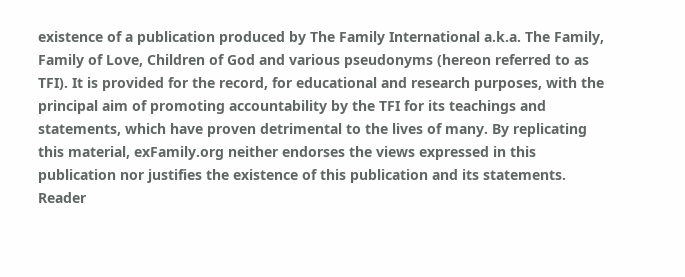existence of a publication produced by The Family International a.k.a. The Family, Family of Love, Children of God and various pseudonyms (hereon referred to as TFI). It is provided for the record, for educational and research purposes, with the principal aim of promoting accountability by the TFI for its teachings and statements, which have proven detrimental to the lives of many. By replicating this material, exFamily.org neither endorses the views expressed in this publication nor justifies the existence of this publication and its statements. Reader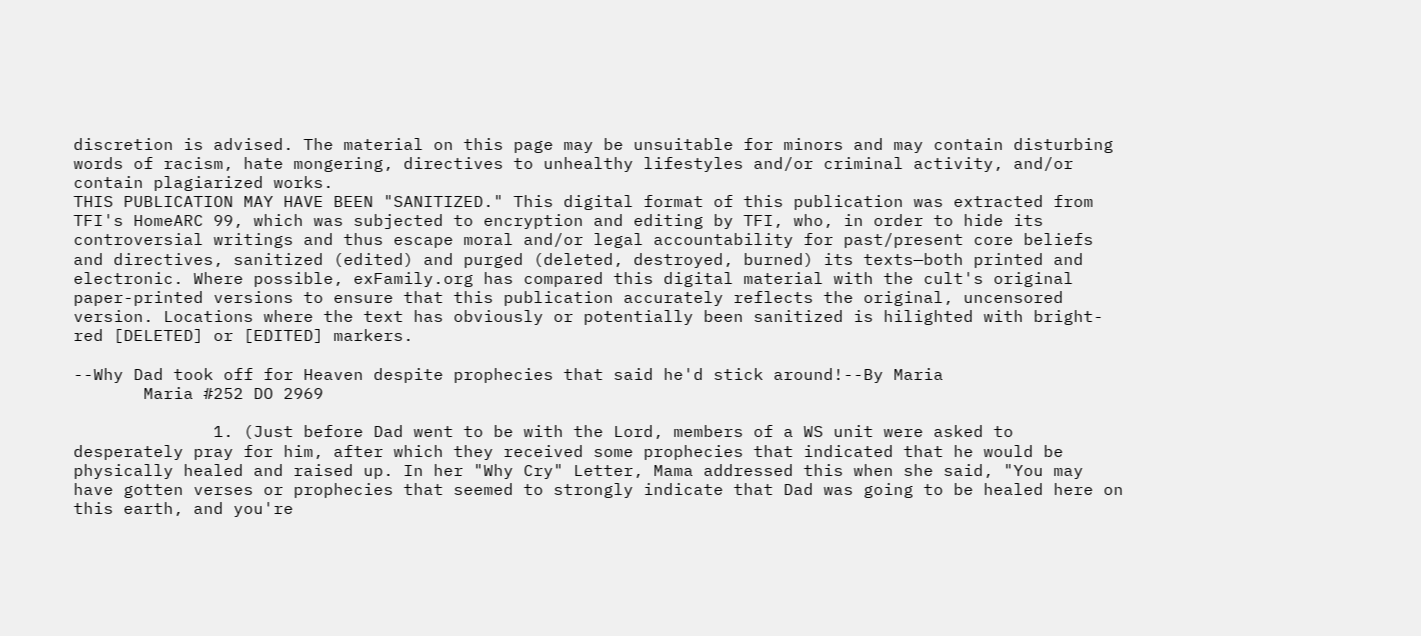discretion is advised. The material on this page may be unsuitable for minors and may contain disturbing words of racism, hate mongering, directives to unhealthy lifestyles and/or criminal activity, and/or contain plagiarized works.
THIS PUBLICATION MAY HAVE BEEN "SANITIZED." This digital format of this publication was extracted from TFI's HomeARC 99, which was subjected to encryption and editing by TFI, who, in order to hide its controversial writings and thus escape moral and/or legal accountability for past/present core beliefs and directives, sanitized (edited) and purged (deleted, destroyed, burned) its texts—both printed and electronic. Where possible, exFamily.org has compared this digital material with the cult's original paper-printed versions to ensure that this publication accurately reflects the original, uncensored version. Locations where the text has obviously or potentially been sanitized is hilighted with bright-red [DELETED] or [EDITED] markers.

--Why Dad took off for Heaven despite prophecies that said he'd stick around!--By Maria
       Maria #252 DO 2969

              1. (Just before Dad went to be with the Lord, members of a WS unit were asked to desperately pray for him, after which they received some prophecies that indicated that he would be physically healed and raised up. In her "Why Cry" Letter, Mama addressed this when she said, "You may have gotten verses or prophecies that seemed to strongly indicate that Dad was going to be healed here on this earth, and you're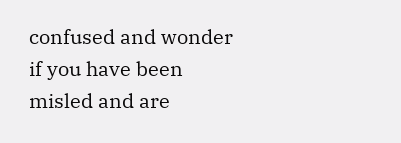confused and wonder if you have been misled and are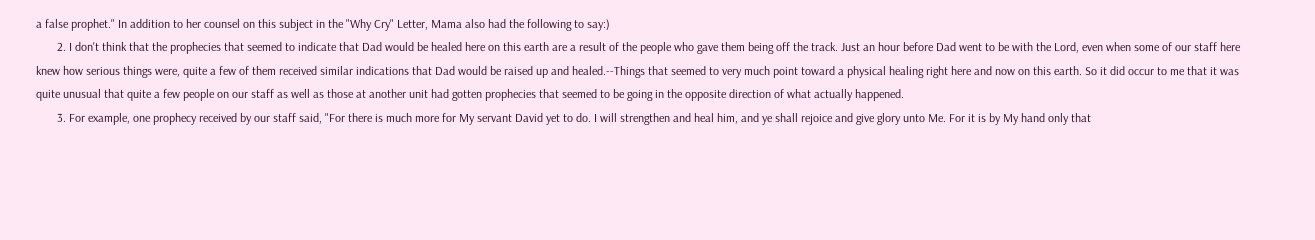a false prophet." In addition to her counsel on this subject in the "Why Cry" Letter, Mama also had the following to say:)
       2. I don't think that the prophecies that seemed to indicate that Dad would be healed here on this earth are a result of the people who gave them being off the track. Just an hour before Dad went to be with the Lord, even when some of our staff here knew how serious things were, quite a few of them received similar indications that Dad would be raised up and healed.--Things that seemed to very much point toward a physical healing right here and now on this earth. So it did occur to me that it was quite unusual that quite a few people on our staff as well as those at another unit had gotten prophecies that seemed to be going in the opposite direction of what actually happened.
       3. For example, one prophecy received by our staff said, "For there is much more for My servant David yet to do. I will strengthen and heal him, and ye shall rejoice and give glory unto Me. For it is by My hand only that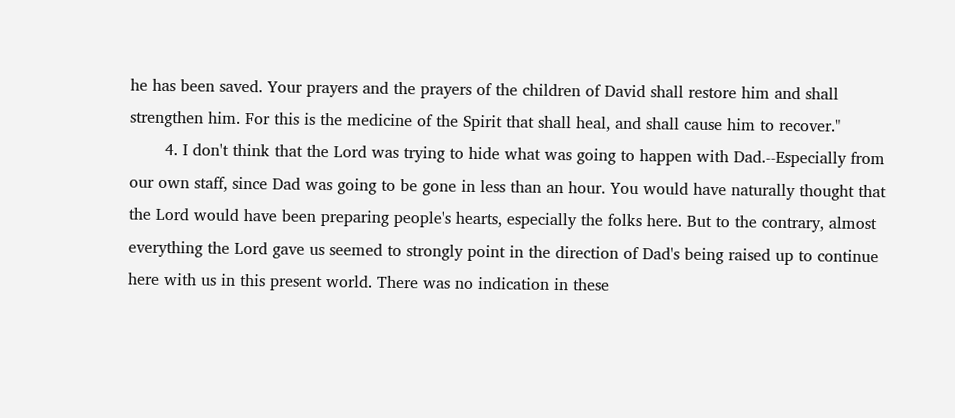he has been saved. Your prayers and the prayers of the children of David shall restore him and shall strengthen him. For this is the medicine of the Spirit that shall heal, and shall cause him to recover."
       4. I don't think that the Lord was trying to hide what was going to happen with Dad.--Especially from our own staff, since Dad was going to be gone in less than an hour. You would have naturally thought that the Lord would have been preparing people's hearts, especially the folks here. But to the contrary, almost everything the Lord gave us seemed to strongly point in the direction of Dad's being raised up to continue here with us in this present world. There was no indication in these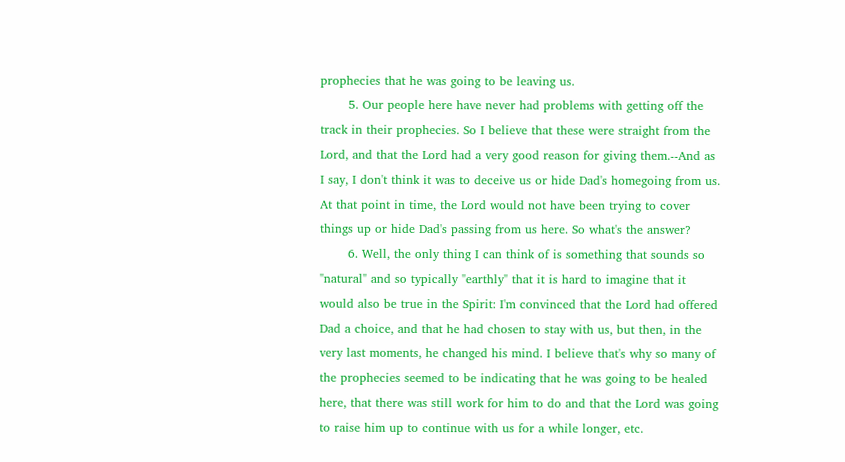prophecies that he was going to be leaving us.
       5. Our people here have never had problems with getting off the track in their prophecies. So I believe that these were straight from the Lord, and that the Lord had a very good reason for giving them.--And as I say, I don't think it was to deceive us or hide Dad's homegoing from us. At that point in time, the Lord would not have been trying to cover things up or hide Dad's passing from us here. So what's the answer?
       6. Well, the only thing I can think of is something that sounds so "natural" and so typically "earthly" that it is hard to imagine that it would also be true in the Spirit: I'm convinced that the Lord had offered Dad a choice, and that he had chosen to stay with us, but then, in the very last moments, he changed his mind. I believe that's why so many of the prophecies seemed to be indicating that he was going to be healed here, that there was still work for him to do and that the Lord was going to raise him up to continue with us for a while longer, etc.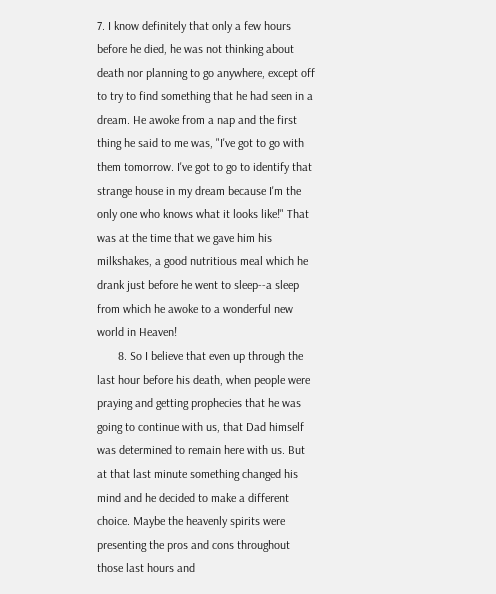7. I know definitely that only a few hours before he died, he was not thinking about death nor planning to go anywhere, except off to try to find something that he had seen in a dream. He awoke from a nap and the first thing he said to me was, "I've got to go with them tomorrow. I've got to go to identify that strange house in my dream because I'm the only one who knows what it looks like!" That was at the time that we gave him his milkshakes, a good nutritious meal which he drank just before he went to sleep--a sleep from which he awoke to a wonderful new world in Heaven!
       8. So I believe that even up through the last hour before his death, when people were praying and getting prophecies that he was going to continue with us, that Dad himself was determined to remain here with us. But at that last minute something changed his mind and he decided to make a different choice. Maybe the heavenly spirits were presenting the pros and cons throughout those last hours and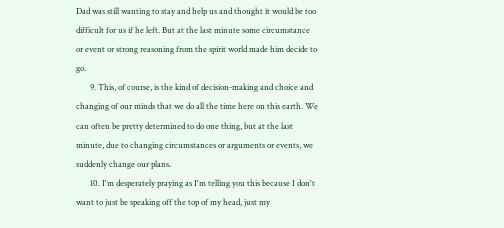Dad was still wanting to stay and help us and thought it would be too difficult for us if he left. But at the last minute some circumstance or event or strong reasoning from the spirit world made him decide to go.
       9. This, of course, is the kind of decision-making and choice and changing of our minds that we do all the time here on this earth. We can often be pretty determined to do one thing, but at the last minute, due to changing circumstances or arguments or events, we suddenly change our plans.
       10. I'm desperately praying as I'm telling you this because I don't want to just be speaking off the top of my head, just my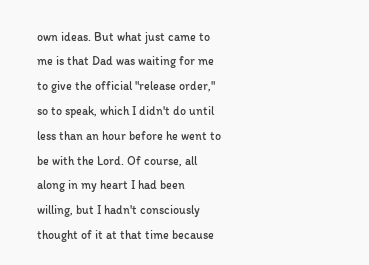own ideas. But what just came to me is that Dad was waiting for me to give the official "release order," so to speak, which I didn't do until less than an hour before he went to be with the Lord. Of course, all along in my heart I had been willing, but I hadn't consciously thought of it at that time because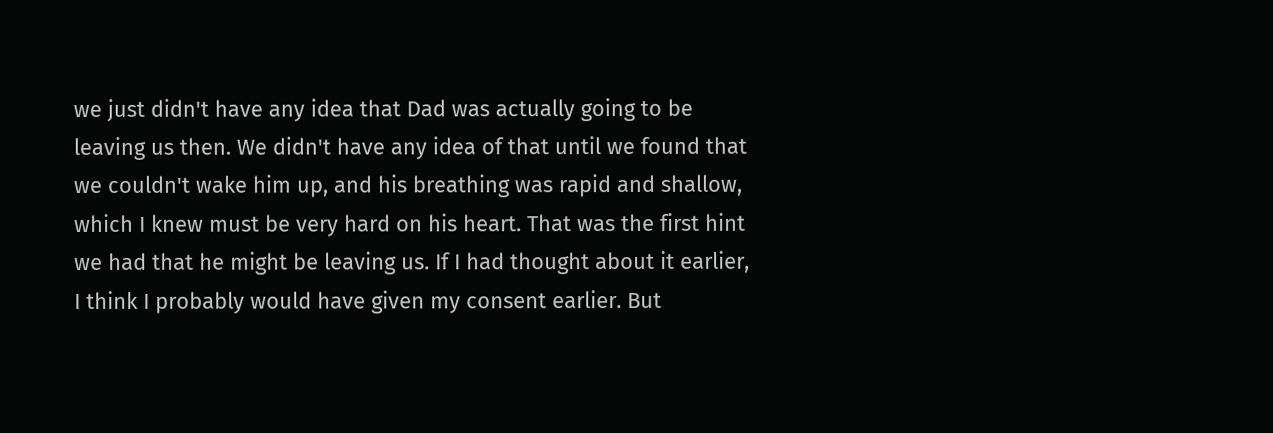we just didn't have any idea that Dad was actually going to be leaving us then. We didn't have any idea of that until we found that we couldn't wake him up, and his breathing was rapid and shallow, which I knew must be very hard on his heart. That was the first hint we had that he might be leaving us. If I had thought about it earlier, I think I probably would have given my consent earlier. But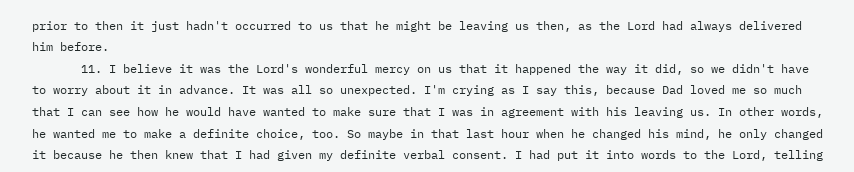prior to then it just hadn't occurred to us that he might be leaving us then, as the Lord had always delivered him before.
       11. I believe it was the Lord's wonderful mercy on us that it happened the way it did, so we didn't have to worry about it in advance. It was all so unexpected. I'm crying as I say this, because Dad loved me so much that I can see how he would have wanted to make sure that I was in agreement with his leaving us. In other words, he wanted me to make a definite choice, too. So maybe in that last hour when he changed his mind, he only changed it because he then knew that I had given my definite verbal consent. I had put it into words to the Lord, telling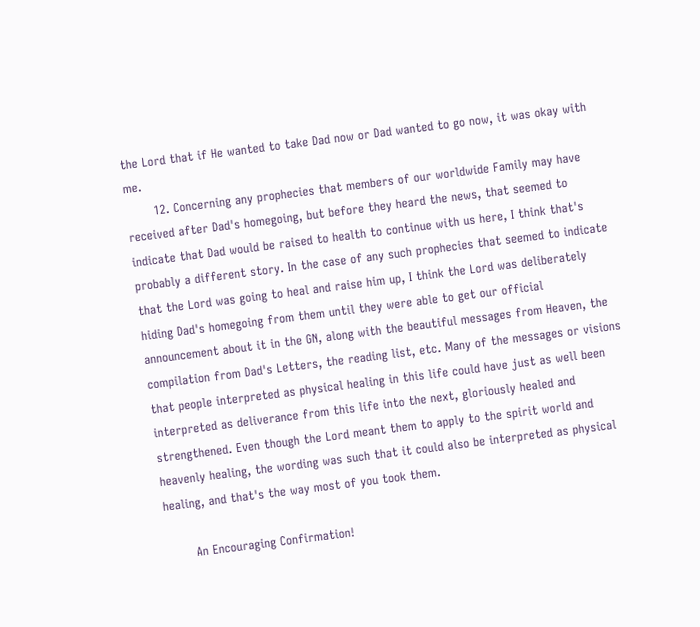the Lord that if He wanted to take Dad now or Dad wanted to go now, it was okay with me.
       12. Concerning any prophecies that members of our worldwide Family may have received after Dad's homegoing, but before they heard the news, that seemed to indicate that Dad would be raised to health to continue with us here, I think that's probably a different story. In the case of any such prophecies that seemed to indicate that the Lord was going to heal and raise him up, I think the Lord was deliberately hiding Dad's homegoing from them until they were able to get our official announcement about it in the GN, along with the beautiful messages from Heaven, the compilation from Dad's Letters, the reading list, etc. Many of the messages or visions that people interpreted as physical healing in this life could have just as well been interpreted as deliverance from this life into the next, gloriously healed and strengthened. Even though the Lord meant them to apply to the spirit world and heavenly healing, the wording was such that it could also be interpreted as physical healing, and that's the way most of you took them.

       An Encouraging Confirmation!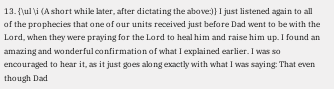13. {\ul \i (A short while later, after dictating the above:)} I just listened again to all of the prophecies that one of our units received just before Dad went to be with the Lord, when they were praying for the Lord to heal him and raise him up. I found an amazing and wonderful confirmation of what I explained earlier. I was so encouraged to hear it, as it just goes along exactly with what I was saying: That even though Dad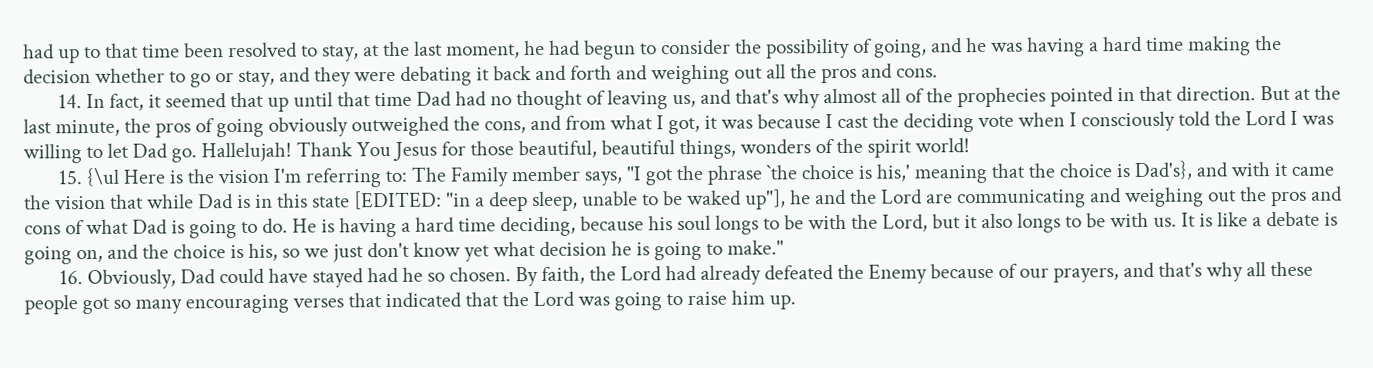had up to that time been resolved to stay, at the last moment, he had begun to consider the possibility of going, and he was having a hard time making the decision whether to go or stay, and they were debating it back and forth and weighing out all the pros and cons.
       14. In fact, it seemed that up until that time Dad had no thought of leaving us, and that's why almost all of the prophecies pointed in that direction. But at the last minute, the pros of going obviously outweighed the cons, and from what I got, it was because I cast the deciding vote when I consciously told the Lord I was willing to let Dad go. Hallelujah! Thank You Jesus for those beautiful, beautiful things, wonders of the spirit world!
       15. {\ul Here is the vision I'm referring to: The Family member says, "I got the phrase `the choice is his,' meaning that the choice is Dad's}, and with it came the vision that while Dad is in this state [EDITED: "in a deep sleep, unable to be waked up"], he and the Lord are communicating and weighing out the pros and cons of what Dad is going to do. He is having a hard time deciding, because his soul longs to be with the Lord, but it also longs to be with us. It is like a debate is going on, and the choice is his, so we just don't know yet what decision he is going to make."
       16. Obviously, Dad could have stayed had he so chosen. By faith, the Lord had already defeated the Enemy because of our prayers, and that's why all these people got so many encouraging verses that indicated that the Lord was going to raise him up.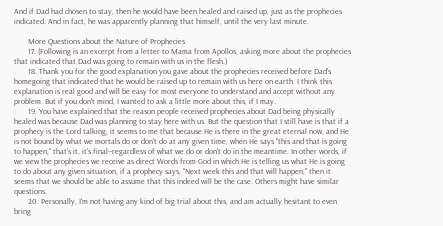And if Dad had chosen to stay, then he would have been healed and raised up, just as the prophecies indicated. And in fact, he was apparently planning that himself, until the very last minute.

       More Questions about the Nature of Prophecies
       17. (Following is an excerpt from a letter to Mama from Apollos, asking more about the prophecies that indicated that Dad was going to remain with us in the flesh.)
       18. Thank you for the good explanation you gave about the prophecies received before Dad's homegoing that indicated that he would be raised up to remain with us here on earth. I think this explanation is real good and will be easy for most everyone to understand and accept without any problem. But if you don't mind, I wanted to ask a little more about this, if I may.
       19. You have explained that the reason people received prophecies about Dad being physically healed was because Dad was planning to stay here with us. But the question that I still have is that if a prophecy is the Lord talking, it seems to me that because He is there in the great eternal now, and He is not bound by what we mortals do or don't do at any given time, when He says "this and that is going to happen," that's it, it's final--regardless of what we do or don't do in the meantime. In other words, if we view the prophecies we receive as direct Words from God in which He is telling us what He is going to do about any given situation, if a prophecy says, "Next week this and that will happen," then it seems that we should be able to assume that this indeed will be the case. Others might have similar questions.
       20. Personally, I'm not having any kind of big trial about this, and am actually hesitant to even bring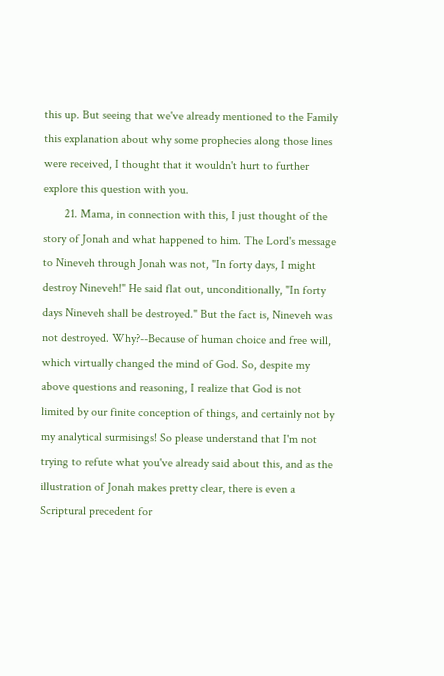this up. But seeing that we've already mentioned to the Family this explanation about why some prophecies along those lines were received, I thought that it wouldn't hurt to further explore this question with you.
       21. Mama, in connection with this, I just thought of the story of Jonah and what happened to him. The Lord's message to Nineveh through Jonah was not, "In forty days, I might destroy Nineveh!" He said flat out, unconditionally, "In forty days Nineveh shall be destroyed." But the fact is, Nineveh was not destroyed. Why?--Because of human choice and free will, which virtually changed the mind of God. So, despite my above questions and reasoning, I realize that God is not limited by our finite conception of things, and certainly not by my analytical surmisings! So please understand that I'm not trying to refute what you've already said about this, and as the illustration of Jonah makes pretty clear, there is even a Scriptural precedent for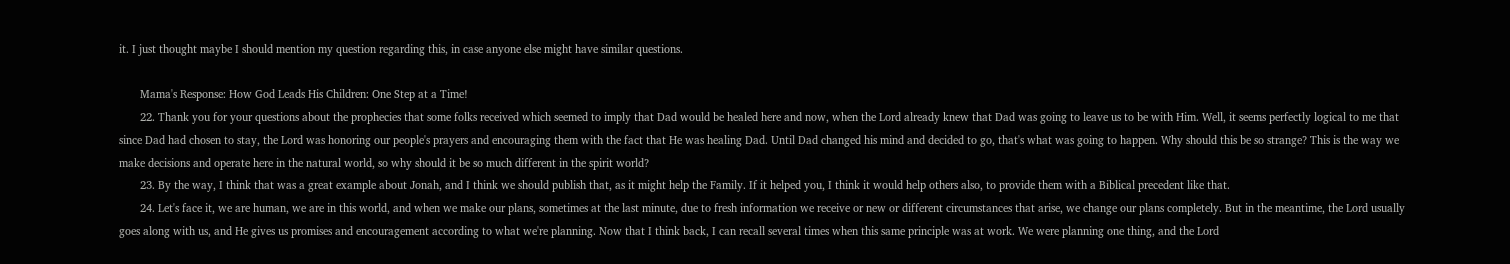it. I just thought maybe I should mention my question regarding this, in case anyone else might have similar questions.

       Mama's Response: How God Leads His Children: One Step at a Time!
       22. Thank you for your questions about the prophecies that some folks received which seemed to imply that Dad would be healed here and now, when the Lord already knew that Dad was going to leave us to be with Him. Well, it seems perfectly logical to me that since Dad had chosen to stay, the Lord was honoring our people's prayers and encouraging them with the fact that He was healing Dad. Until Dad changed his mind and decided to go, that's what was going to happen. Why should this be so strange? This is the way we make decisions and operate here in the natural world, so why should it be so much different in the spirit world?
       23. By the way, I think that was a great example about Jonah, and I think we should publish that, as it might help the Family. If it helped you, I think it would help others also, to provide them with a Biblical precedent like that.
       24. Let's face it, we are human, we are in this world, and when we make our plans, sometimes at the last minute, due to fresh information we receive or new or different circumstances that arise, we change our plans completely. But in the meantime, the Lord usually goes along with us, and He gives us promises and encouragement according to what we're planning. Now that I think back, I can recall several times when this same principle was at work. We were planning one thing, and the Lord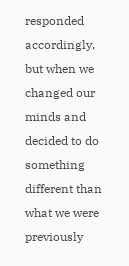responded accordingly, but when we changed our minds and decided to do something different than what we were previously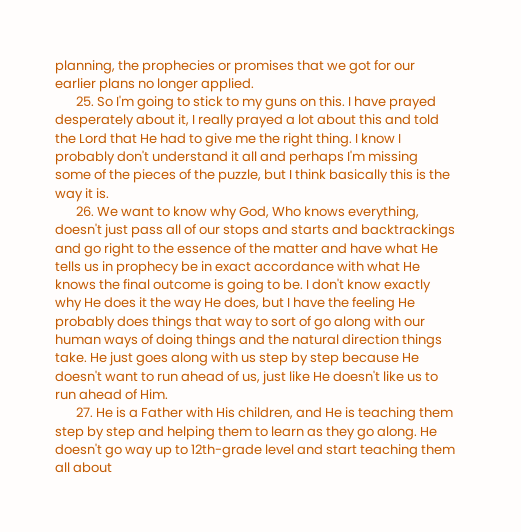planning, the prophecies or promises that we got for our earlier plans no longer applied.
       25. So I'm going to stick to my guns on this. I have prayed desperately about it, I really prayed a lot about this and told the Lord that He had to give me the right thing. I know I probably don't understand it all and perhaps I'm missing some of the pieces of the puzzle, but I think basically this is the way it is.
       26. We want to know why God, Who knows everything, doesn't just pass all of our stops and starts and backtrackings and go right to the essence of the matter and have what He tells us in prophecy be in exact accordance with what He knows the final outcome is going to be. I don't know exactly why He does it the way He does, but I have the feeling He probably does things that way to sort of go along with our human ways of doing things and the natural direction things take. He just goes along with us step by step because He doesn't want to run ahead of us, just like He doesn't like us to run ahead of Him.
       27. He is a Father with His children, and He is teaching them step by step and helping them to learn as they go along. He doesn't go way up to 12th-grade level and start teaching them all about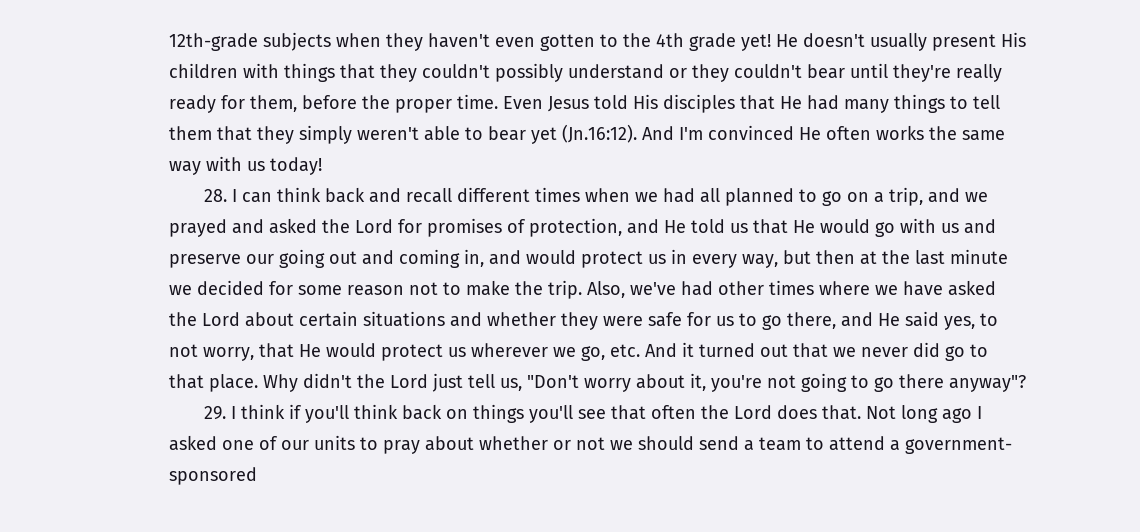12th-grade subjects when they haven't even gotten to the 4th grade yet! He doesn't usually present His children with things that they couldn't possibly understand or they couldn't bear until they're really ready for them, before the proper time. Even Jesus told His disciples that He had many things to tell them that they simply weren't able to bear yet (Jn.16:12). And I'm convinced He often works the same way with us today!
       28. I can think back and recall different times when we had all planned to go on a trip, and we prayed and asked the Lord for promises of protection, and He told us that He would go with us and preserve our going out and coming in, and would protect us in every way, but then at the last minute we decided for some reason not to make the trip. Also, we've had other times where we have asked the Lord about certain situations and whether they were safe for us to go there, and He said yes, to not worry, that He would protect us wherever we go, etc. And it turned out that we never did go to that place. Why didn't the Lord just tell us, "Don't worry about it, you're not going to go there anyway"?
       29. I think if you'll think back on things you'll see that often the Lord does that. Not long ago I asked one of our units to pray about whether or not we should send a team to attend a government-sponsored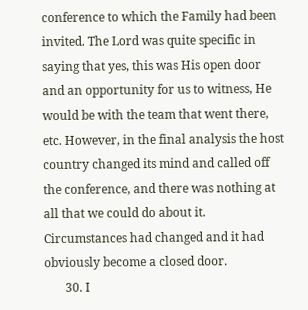conference to which the Family had been invited. The Lord was quite specific in saying that yes, this was His open door and an opportunity for us to witness, He would be with the team that went there, etc. However, in the final analysis the host country changed its mind and called off the conference, and there was nothing at all that we could do about it. Circumstances had changed and it had obviously become a closed door.
       30. I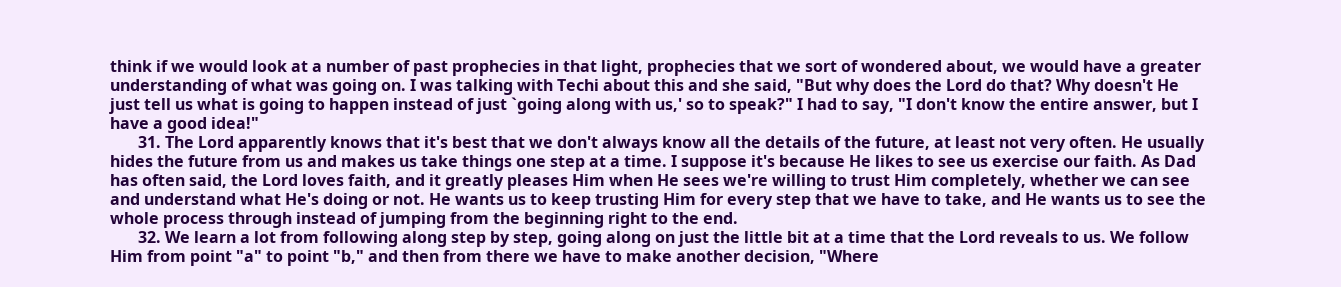think if we would look at a number of past prophecies in that light, prophecies that we sort of wondered about, we would have a greater understanding of what was going on. I was talking with Techi about this and she said, "But why does the Lord do that? Why doesn't He just tell us what is going to happen instead of just `going along with us,' so to speak?" I had to say, "I don't know the entire answer, but I have a good idea!"
       31. The Lord apparently knows that it's best that we don't always know all the details of the future, at least not very often. He usually hides the future from us and makes us take things one step at a time. I suppose it's because He likes to see us exercise our faith. As Dad has often said, the Lord loves faith, and it greatly pleases Him when He sees we're willing to trust Him completely, whether we can see and understand what He's doing or not. He wants us to keep trusting Him for every step that we have to take, and He wants us to see the whole process through instead of jumping from the beginning right to the end.
       32. We learn a lot from following along step by step, going along on just the little bit at a time that the Lord reveals to us. We follow Him from point "a" to point "b," and then from there we have to make another decision, "Where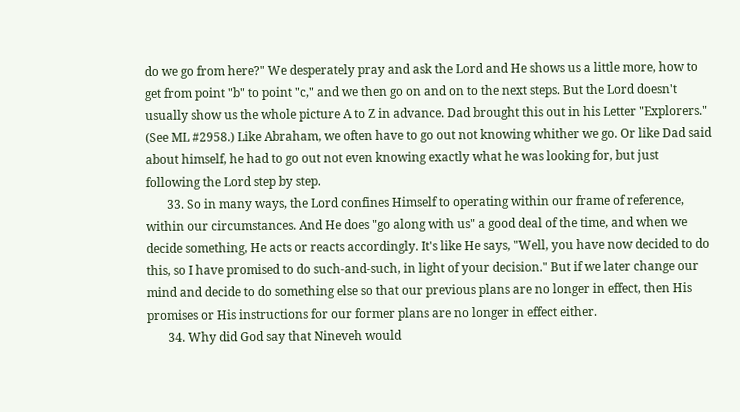do we go from here?" We desperately pray and ask the Lord and He shows us a little more, how to get from point "b" to point "c," and we then go on and on to the next steps. But the Lord doesn't usually show us the whole picture A to Z in advance. Dad brought this out in his Letter "Explorers." (See ML #2958.) Like Abraham, we often have to go out not knowing whither we go. Or like Dad said about himself, he had to go out not even knowing exactly what he was looking for, but just following the Lord step by step.
       33. So in many ways, the Lord confines Himself to operating within our frame of reference, within our circumstances. And He does "go along with us" a good deal of the time, and when we decide something, He acts or reacts accordingly. It's like He says, "Well, you have now decided to do this, so I have promised to do such-and-such, in light of your decision." But if we later change our mind and decide to do something else so that our previous plans are no longer in effect, then His promises or His instructions for our former plans are no longer in effect either.
       34. Why did God say that Nineveh would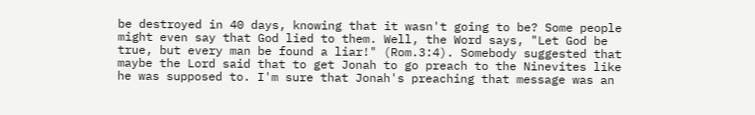be destroyed in 40 days, knowing that it wasn't going to be? Some people might even say that God lied to them. Well, the Word says, "Let God be true, but every man be found a liar!" (Rom.3:4). Somebody suggested that maybe the Lord said that to get Jonah to go preach to the Ninevites like he was supposed to. I'm sure that Jonah's preaching that message was an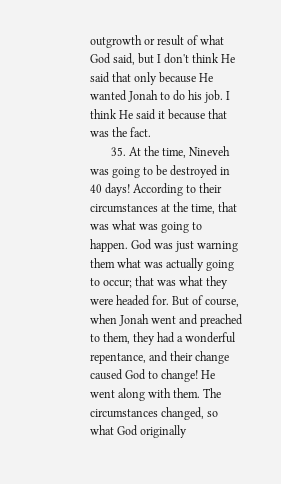outgrowth or result of what God said, but I don't think He said that only because He wanted Jonah to do his job. I think He said it because that was the fact.
       35. At the time, Nineveh was going to be destroyed in 40 days! According to their circumstances at the time, that was what was going to happen. God was just warning them what was actually going to occur; that was what they were headed for. But of course, when Jonah went and preached to them, they had a wonderful repentance, and their change caused God to change! He went along with them. The circumstances changed, so what God originally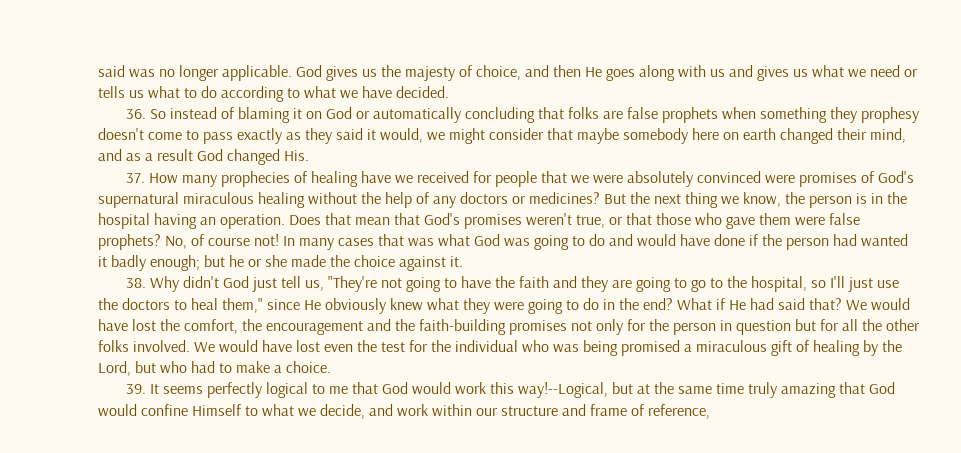said was no longer applicable. God gives us the majesty of choice, and then He goes along with us and gives us what we need or tells us what to do according to what we have decided.
       36. So instead of blaming it on God or automatically concluding that folks are false prophets when something they prophesy doesn't come to pass exactly as they said it would, we might consider that maybe somebody here on earth changed their mind, and as a result God changed His.
       37. How many prophecies of healing have we received for people that we were absolutely convinced were promises of God's supernatural miraculous healing without the help of any doctors or medicines? But the next thing we know, the person is in the hospital having an operation. Does that mean that God's promises weren't true, or that those who gave them were false prophets? No, of course not! In many cases that was what God was going to do and would have done if the person had wanted it badly enough; but he or she made the choice against it.
       38. Why didn't God just tell us, "They're not going to have the faith and they are going to go to the hospital, so I'll just use the doctors to heal them," since He obviously knew what they were going to do in the end? What if He had said that? We would have lost the comfort, the encouragement and the faith-building promises not only for the person in question but for all the other folks involved. We would have lost even the test for the individual who was being promised a miraculous gift of healing by the Lord, but who had to make a choice.
       39. It seems perfectly logical to me that God would work this way!--Logical, but at the same time truly amazing that God would confine Himself to what we decide, and work within our structure and frame of reference,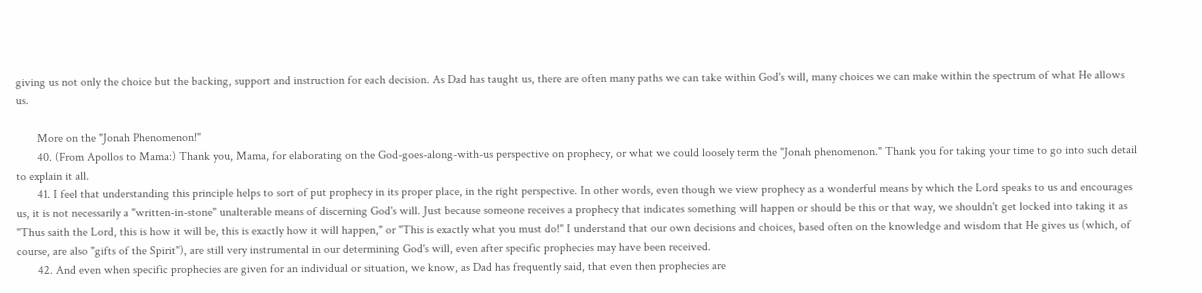giving us not only the choice but the backing, support and instruction for each decision. As Dad has taught us, there are often many paths we can take within God's will, many choices we can make within the spectrum of what He allows us.

       More on the "Jonah Phenomenon!"
       40. (From Apollos to Mama:) Thank you, Mama, for elaborating on the God-goes-along-with-us perspective on prophecy, or what we could loosely term the "Jonah phenomenon." Thank you for taking your time to go into such detail to explain it all.
       41. I feel that understanding this principle helps to sort of put prophecy in its proper place, in the right perspective. In other words, even though we view prophecy as a wonderful means by which the Lord speaks to us and encourages us, it is not necessarily a "written-in-stone" unalterable means of discerning God's will. Just because someone receives a prophecy that indicates something will happen or should be this or that way, we shouldn't get locked into taking it as "Thus saith the Lord, this is how it will be, this is exactly how it will happen," or "This is exactly what you must do!" I understand that our own decisions and choices, based often on the knowledge and wisdom that He gives us (which, of course, are also "gifts of the Spirit"), are still very instrumental in our determining God's will, even after specific prophecies may have been received.
       42. And even when specific prophecies are given for an individual or situation, we know, as Dad has frequently said, that even then prophecies are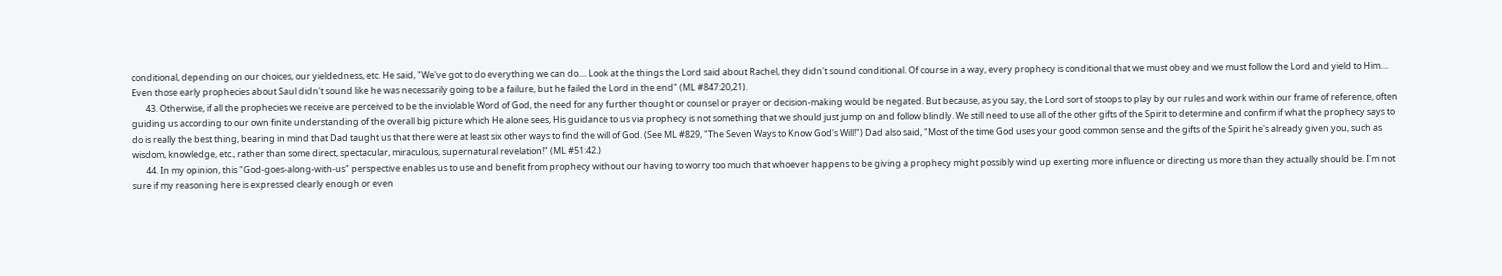conditional, depending on our choices, our yieldedness, etc. He said, "We've got to do everything we can do.... Look at the things the Lord said about Rachel, they didn't sound conditional. Of course in a way, every prophecy is conditional that we must obey and we must follow the Lord and yield to Him.... Even those early prophecies about Saul didn't sound like he was necessarily going to be a failure, but he failed the Lord in the end" (ML #847:20,21).
       43. Otherwise, if all the prophecies we receive are perceived to be the inviolable Word of God, the need for any further thought or counsel or prayer or decision-making would be negated. But because, as you say, the Lord sort of stoops to play by our rules and work within our frame of reference, often guiding us according to our own finite understanding of the overall big picture which He alone sees, His guidance to us via prophecy is not something that we should just jump on and follow blindly. We still need to use all of the other gifts of the Spirit to determine and confirm if what the prophecy says to do is really the best thing, bearing in mind that Dad taught us that there were at least six other ways to find the will of God. (See ML #829, "The Seven Ways to Know God's Will!") Dad also said, "Most of the time God uses your good common sense and the gifts of the Spirit he's already given you, such as wisdom, knowledge, etc., rather than some direct, spectacular, miraculous, supernatural revelation!" (ML #51:42.)
       44. In my opinion, this "God-goes-along-with-us" perspective enables us to use and benefit from prophecy without our having to worry too much that whoever happens to be giving a prophecy might possibly wind up exerting more influence or directing us more than they actually should be. I'm not sure if my reasoning here is expressed clearly enough or even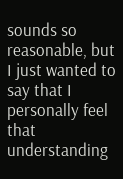sounds so reasonable, but I just wanted to say that I personally feel that understanding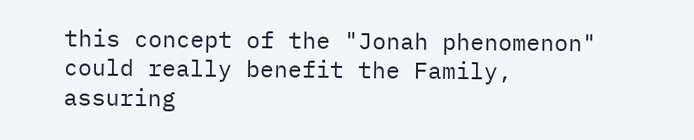this concept of the "Jonah phenomenon" could really benefit the Family, assuring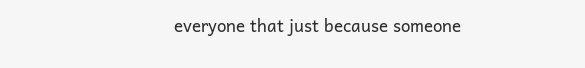everyone that just because someone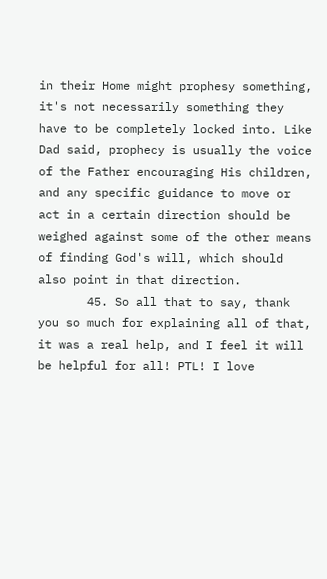in their Home might prophesy something, it's not necessarily something they have to be completely locked into. Like Dad said, prophecy is usually the voice of the Father encouraging His children, and any specific guidance to move or act in a certain direction should be weighed against some of the other means of finding God's will, which should also point in that direction.
       45. So all that to say, thank you so much for explaining all of that, it was a real help, and I feel it will be helpful for all! PTL! I love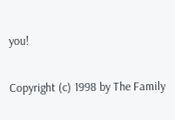you!

Copyright (c) 1998 by The Family